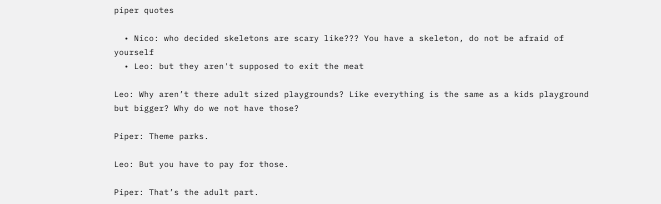piper quotes

  • Nico: who decided skeletons are scary like??? You have a skeleton, do not be afraid of yourself
  • Leo: but they aren't supposed to exit the meat

Leo: Why aren’t there adult sized playgrounds? Like everything is the same as a kids playground but bigger? Why do we not have those?

Piper: Theme parks.

Leo: But you have to pay for those.

Piper: That’s the adult part.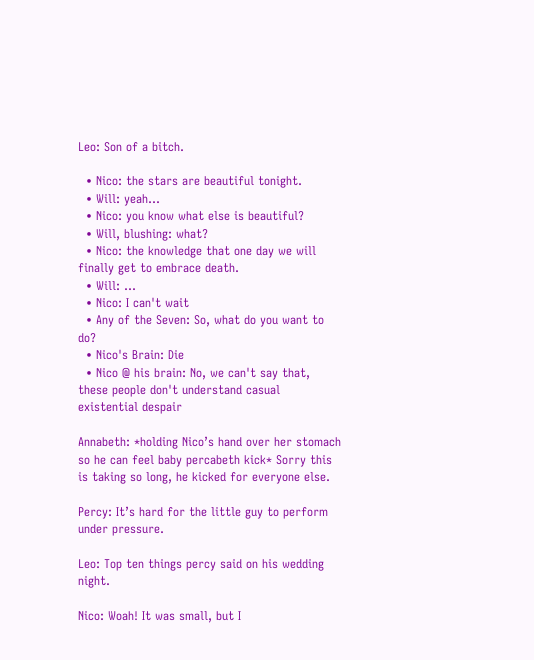Leo: Son of a bitch.

  • Nico: the stars are beautiful tonight.
  • Will: yeah...
  • Nico: you know what else is beautiful?
  • Will, blushing: what?
  • Nico: the knowledge that one day we will finally get to embrace death.
  • Will: ...
  • Nico: I can't wait
  • Any of the Seven: So, what do you want to do?
  • Nico's Brain: Die
  • Nico @ his brain: No, we can't say that, these people don't understand casual existential despair

Annabeth: *holding Nico’s hand over her stomach so he can feel baby percabeth kick* Sorry this is taking so long, he kicked for everyone else.

Percy: It’s hard for the little guy to perform under pressure.

Leo: Top ten things percy said on his wedding night.

Nico: Woah! It was small, but I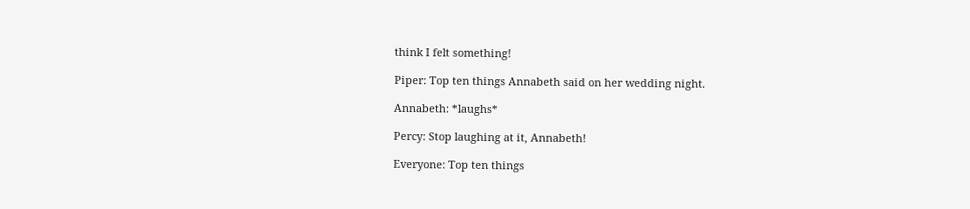think I felt something!

Piper: Top ten things Annabeth said on her wedding night.

Annabeth: *laughs*

Percy: Stop laughing at it, Annabeth!

Everyone: Top ten things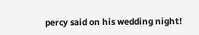percy said on his wedding night!